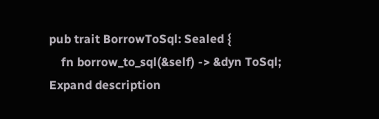pub trait BorrowToSql: Sealed {
    fn borrow_to_sql(&self) -> &dyn ToSql;
Expand description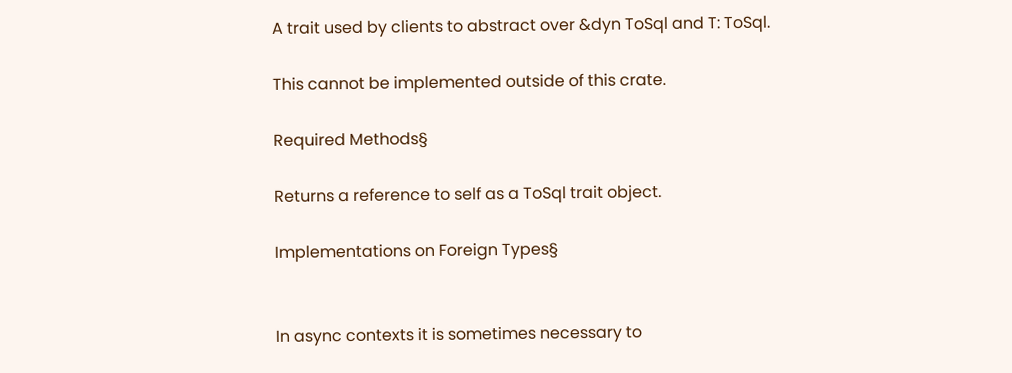A trait used by clients to abstract over &dyn ToSql and T: ToSql.

This cannot be implemented outside of this crate.

Required Methods§

Returns a reference to self as a ToSql trait object.

Implementations on Foreign Types§


In async contexts it is sometimes necessary to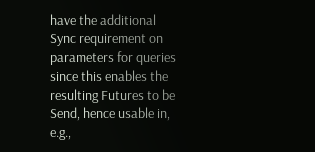have the additional Sync requirement on parameters for queries since this enables the resulting Futures to be Send, hence usable in, e.g.,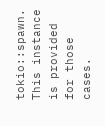tokio::spawn. This instance is provided for those cases.